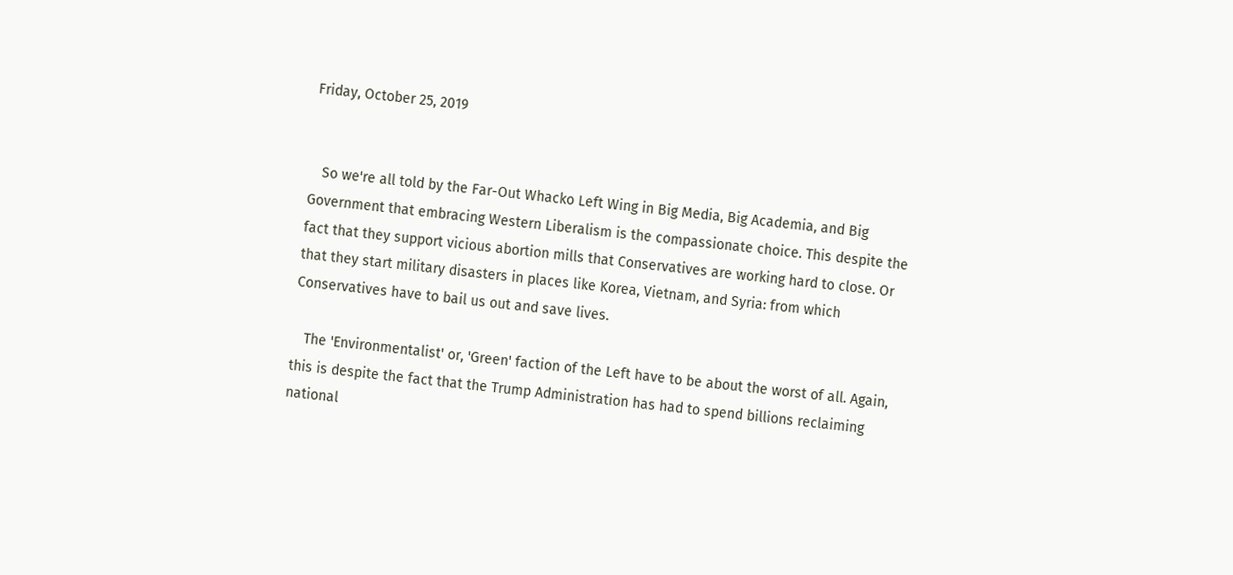Friday, October 25, 2019


   So we're all told by the Far-Out Whacko Left Wing in Big Media, Big Academia, and Big Government that embracing Western Liberalism is the compassionate choice. This despite the fact that they support vicious abortion mills that Conservatives are working hard to close. Or that they start military disasters in places like Korea, Vietnam, and Syria: from which Conservatives have to bail us out and save lives.

   The 'Environmentalist' or, 'Green' faction of the Left have to be about the worst of all. Again, this is despite the fact that the Trump Administration has had to spend billions reclaiming national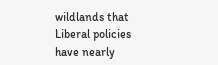wildlands that Liberal policies have nearly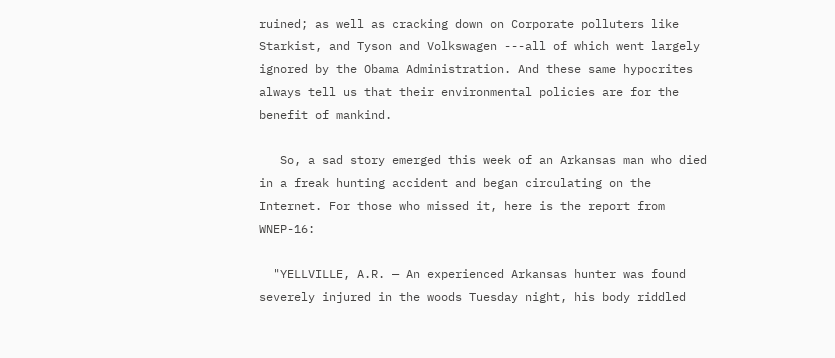ruined; as well as cracking down on Corporate polluters like Starkist, and Tyson and Volkswagen ---all of which went largely ignored by the Obama Administration. And these same hypocrites always tell us that their environmental policies are for the benefit of mankind.

   So, a sad story emerged this week of an Arkansas man who died in a freak hunting accident and began circulating on the Internet. For those who missed it, here is the report from WNEP-16:

  "YELLVILLE, A.R. — An experienced Arkansas hunter was found severely injured in the woods Tuesday night, his body riddled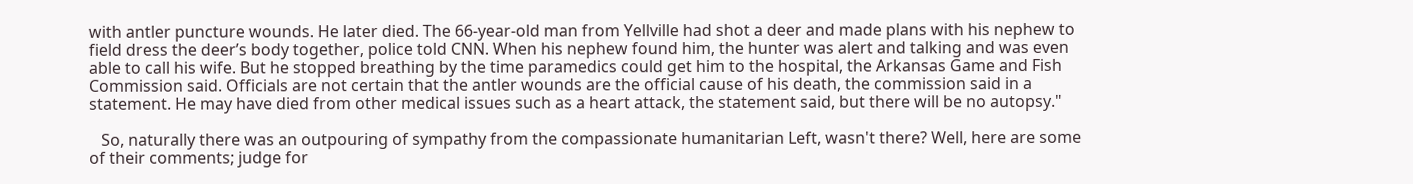with antler puncture wounds. He later died. The 66-year-old man from Yellville had shot a deer and made plans with his nephew to field dress the deer’s body together, police told CNN. When his nephew found him, the hunter was alert and talking and was even able to call his wife. But he stopped breathing by the time paramedics could get him to the hospital, the Arkansas Game and Fish Commission said. Officials are not certain that the antler wounds are the official cause of his death, the commission said in a statement. He may have died from other medical issues such as a heart attack, the statement said, but there will be no autopsy."

   So, naturally there was an outpouring of sympathy from the compassionate humanitarian Left, wasn't there? Well, here are some of their comments; judge for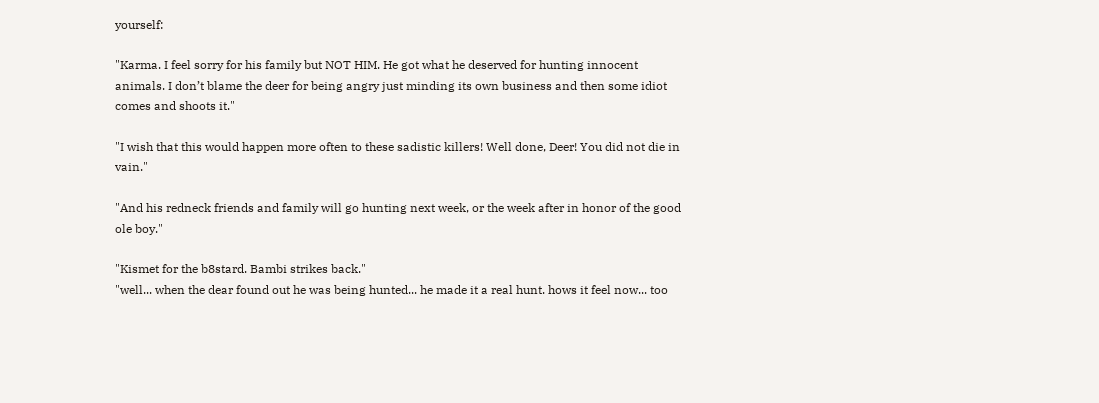yourself:

"Karma. I feel sorry for his family but NOT HIM. He got what he deserved for hunting innocent animals. I don’t blame the deer for being angry just minding its own business and then some idiot comes and shoots it."

"I wish that this would happen more often to these sadistic killers! Well done, Deer! You did not die in vain."

"And his redneck friends and family will go hunting next week, or the week after in honor of the good ole boy."

"Kismet for the b8stard. Bambi strikes back."
"well... when the dear found out he was being hunted... he made it a real hunt. hows it feel now... too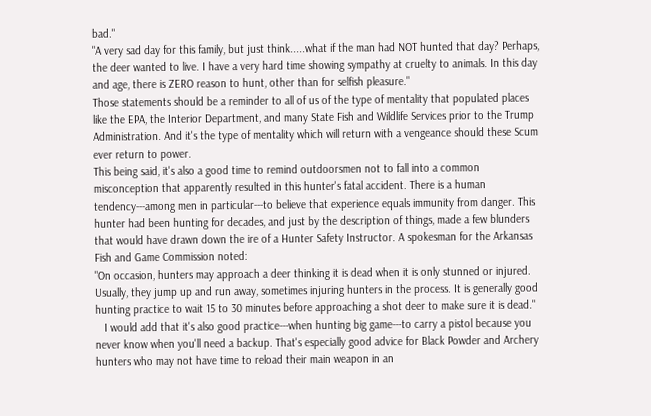bad."
"A very sad day for this family, but just think.....what if the man had NOT hunted that day? Perhaps, the deer wanted to live. I have a very hard time showing sympathy at cruelty to animals. In this day and age, there is ZERO reason to hunt, other than for selfish pleasure."
Those statements should be a reminder to all of us of the type of mentality that populated places like the EPA, the Interior Department, and many State Fish and Wildlife Services prior to the Trump Administration. And it's the type of mentality which will return with a vengeance should these Scum ever return to power.
This being said, it's also a good time to remind outdoorsmen not to fall into a common misconception that apparently resulted in this hunter's fatal accident. There is a human tendency---among men in particular---to believe that experience equals immunity from danger. This hunter had been hunting for decades, and just by the description of things, made a few blunders that would have drawn down the ire of a Hunter Safety Instructor. A spokesman for the Arkansas Fish and Game Commission noted:
"On occasion, hunters may approach a deer thinking it is dead when it is only stunned or injured. Usually, they jump up and run away, sometimes injuring hunters in the process. It is generally good hunting practice to wait 15 to 30 minutes before approaching a shot deer to make sure it is dead."
   I would add that it's also good practice---when hunting big game---to carry a pistol because you never know when you'll need a backup. That's especially good advice for Black Powder and Archery hunters who may not have time to reload their main weapon in an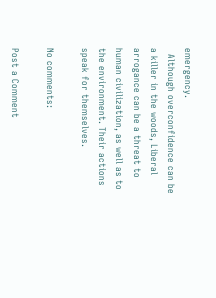emergency.
  Although overconfidence can be a killer in the woods, Liberal arrogance can be a threat to human civilization, as well as to the environment. Their actions speak for themselves.

No comments:

Post a Comment